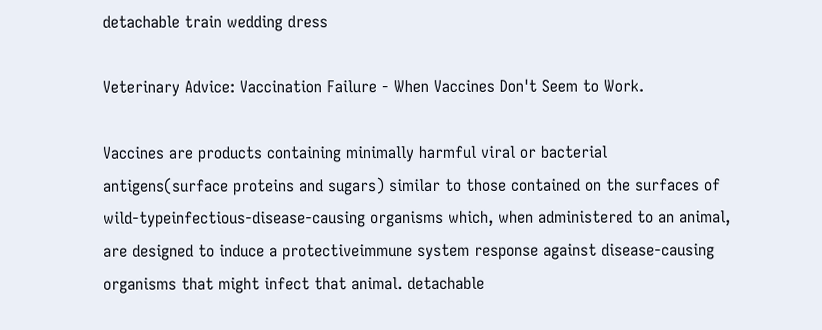detachable train wedding dress

Veterinary Advice: Vaccination Failure - When Vaccines Don't Seem to Work.

Vaccines are products containing minimally harmful viral or bacterial antigens(surface proteins and sugars) similar to those contained on the surfaces of wild-typeinfectious-disease-causing organisms which, when administered to an animal, are designed to induce a protectiveimmune system response against disease-causing organisms that might infect that animal. detachable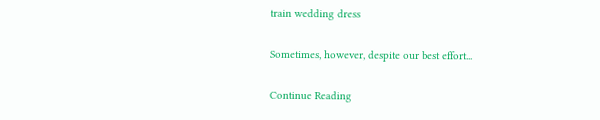train wedding dress

Sometimes, however, despite our best effort...

Continue Reading